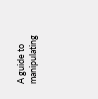A guide to manipulating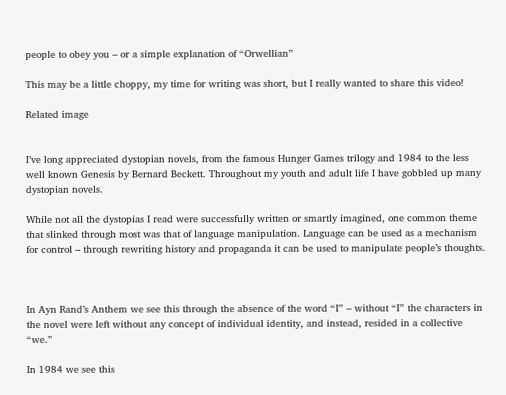people to obey you – or a simple explanation of “Orwellian”

This may be a little choppy, my time for writing was short, but I really wanted to share this video!

Related image


I’ve long appreciated dystopian novels, from the famous Hunger Games trilogy and 1984 to the less well known Genesis by Bernard Beckett. Throughout my youth and adult life I have gobbled up many dystopian novels.

While not all the dystopias I read were successfully written or smartly imagined, one common theme that slinked through most was that of language manipulation. Language can be used as a mechanism for control – through rewriting history and propaganda it can be used to manipulate people’s thoughts.



In Ayn Rand’s Anthem we see this through the absence of the word “I” – without “I” the characters in the novel were left without any concept of individual identity, and instead, resided in a collective “we.”

In 1984 we see this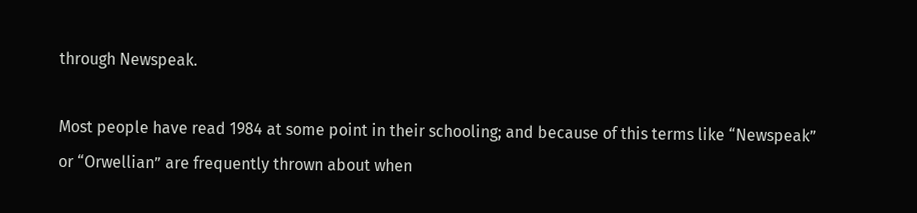through Newspeak.

Most people have read 1984 at some point in their schooling; and because of this terms like “Newspeak” or “Orwellian” are frequently thrown about when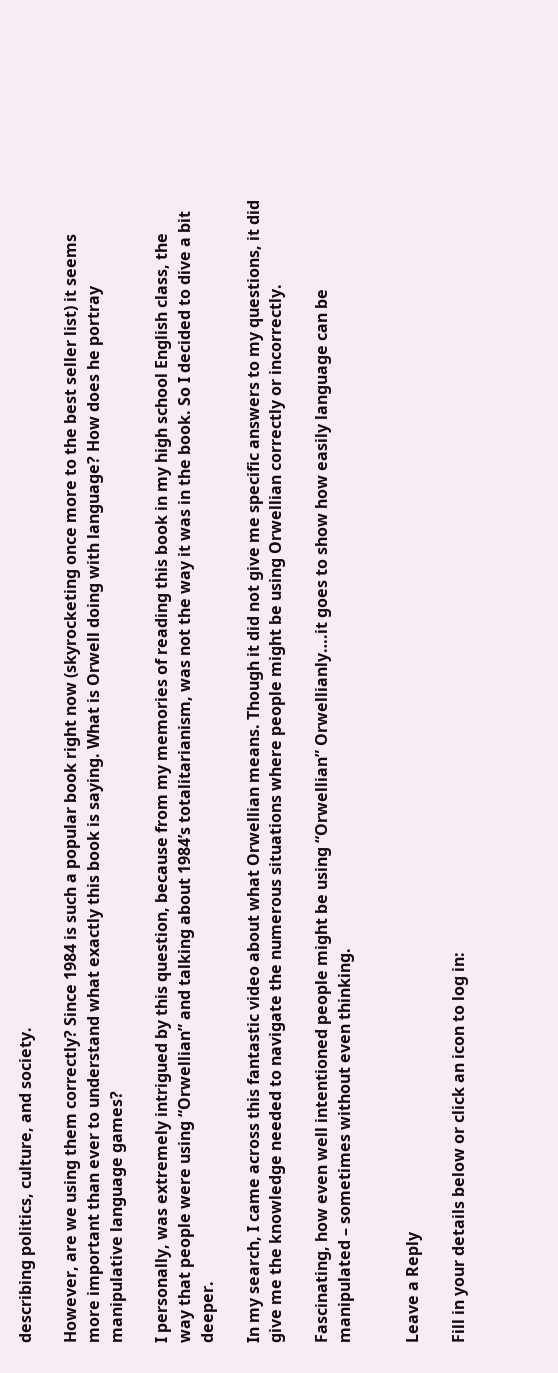describing politics, culture, and society.

However, are we using them correctly? Since 1984 is such a popular book right now (skyrocketing once more to the best seller list) it seems more important than ever to understand what exactly this book is saying. What is Orwell doing with language? How does he portray manipulative language games?

I personally, was extremely intrigued by this question, because from my memories of reading this book in my high school English class, the way that people were using “Orwellian” and talking about 1984’s totalitarianism, was not the way it was in the book. So I decided to dive a bit deeper.

In my search, I came across this fantastic video about what Orwellian means. Though it did not give me specific answers to my questions, it did give me the knowledge needed to navigate the numerous situations where people might be using Orwellian correctly or incorrectly.

Fascinating, how even well intentioned people might be using “Orwellian” Orwellianly….it goes to show how easily language can be manipulated – sometimes without even thinking.


Leave a Reply

Fill in your details below or click an icon to log in: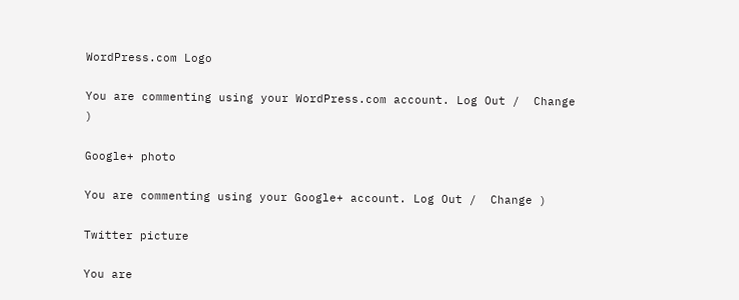WordPress.com Logo

You are commenting using your WordPress.com account. Log Out /  Change )

Google+ photo

You are commenting using your Google+ account. Log Out /  Change )

Twitter picture

You are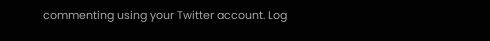commenting using your Twitter account. Log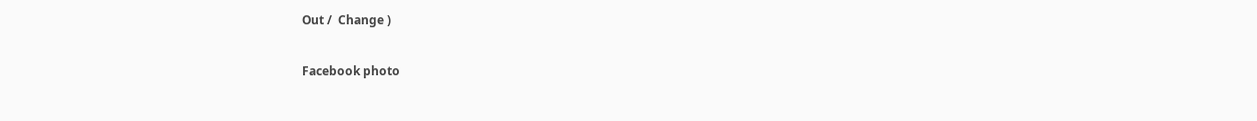Out /  Change )

Facebook photo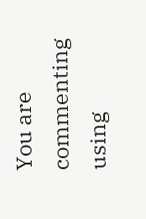You are commenting using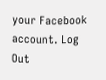your Facebook account. Log Out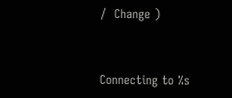/  Change )


Connecting to %s